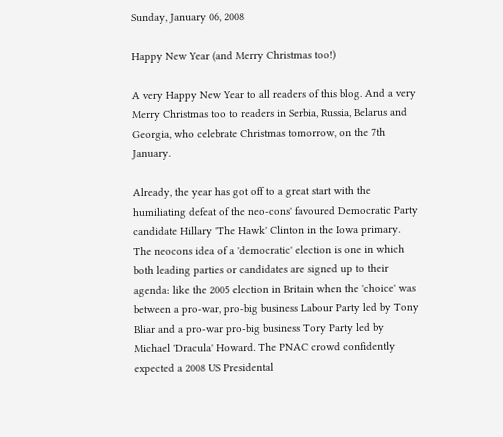Sunday, January 06, 2008

Happy New Year (and Merry Christmas too!)

A very Happy New Year to all readers of this blog. And a very Merry Christmas too to readers in Serbia, Russia, Belarus and Georgia, who celebrate Christmas tomorrow, on the 7th January.

Already, the year has got off to a great start with the humiliating defeat of the neo-cons' favoured Democratic Party candidate Hillary 'The Hawk' Clinton in the Iowa primary. The neocons idea of a 'democratic' election is one in which both leading parties or candidates are signed up to their agenda: like the 2005 election in Britain when the 'choice' was between a pro-war, pro-big business Labour Party led by Tony Bliar and a pro-war pro-big business Tory Party led by Michael 'Dracula' Howard. The PNAC crowd confidently expected a 2008 US Presidental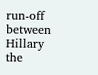run-off between Hillary the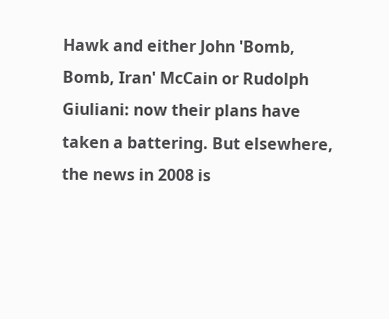Hawk and either John 'Bomb, Bomb, Iran' McCain or Rudolph Giuliani: now their plans have taken a battering. But elsewhere, the news in 2008 is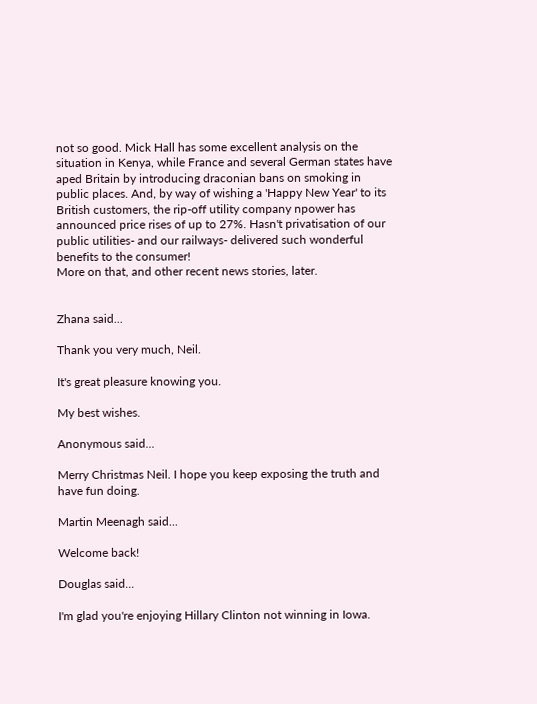not so good. Mick Hall has some excellent analysis on the situation in Kenya, while France and several German states have aped Britain by introducing draconian bans on smoking in public places. And, by way of wishing a 'Happy New Year' to its British customers, the rip-off utility company npower has announced price rises of up to 27%. Hasn't privatisation of our public utilities- and our railways- delivered such wonderful benefits to the consumer!
More on that, and other recent news stories, later.


Zhana said...

Thank you very much, Neil.

It's great pleasure knowing you.

My best wishes.

Anonymous said...

Merry Christmas Neil. I hope you keep exposing the truth and have fun doing.

Martin Meenagh said...

Welcome back!

Douglas said...

I'm glad you're enjoying Hillary Clinton not winning in Iowa.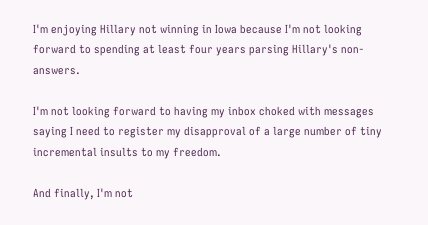I'm enjoying Hillary not winning in Iowa because I'm not looking forward to spending at least four years parsing Hillary's non-answers.

I'm not looking forward to having my inbox choked with messages saying I need to register my disapproval of a large number of tiny incremental insults to my freedom.

And finally, I'm not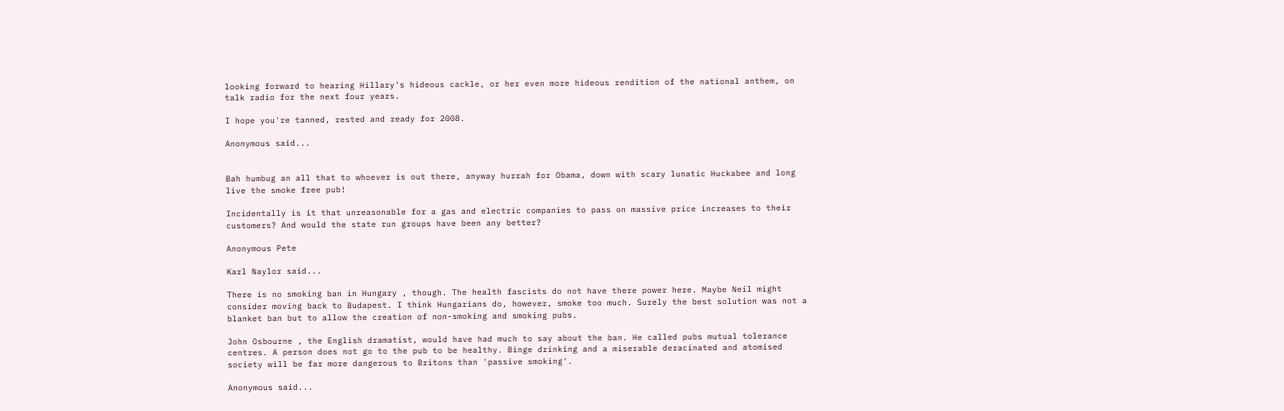looking forward to hearing Hillary's hideous cackle, or her even more hideous rendition of the national anthem, on talk radio for the next four years.

I hope you're tanned, rested and ready for 2008.

Anonymous said...


Bah humbug an all that to whoever is out there, anyway hurrah for Obama, down with scary lunatic Huckabee and long live the smoke free pub!

Incidentally is it that unreasonable for a gas and electric companies to pass on massive price increases to their customers? And would the state run groups have been any better?

Anonymous Pete

Karl Naylor said...

There is no smoking ban in Hungary , though. The health fascists do not have there power here. Maybe Neil might consider moving back to Budapest. I think Hungarians do, however, smoke too much. Surely the best solution was not a blanket ban but to allow the creation of non-smoking and smoking pubs.

John Osbourne , the English dramatist, would have had much to say about the ban. He called pubs mutual tolerance centres. A person does not go to the pub to be healthy. Binge drinking and a miserable deracinated and atomised society will be far more dangerous to Britons than 'passive smoking'.

Anonymous said...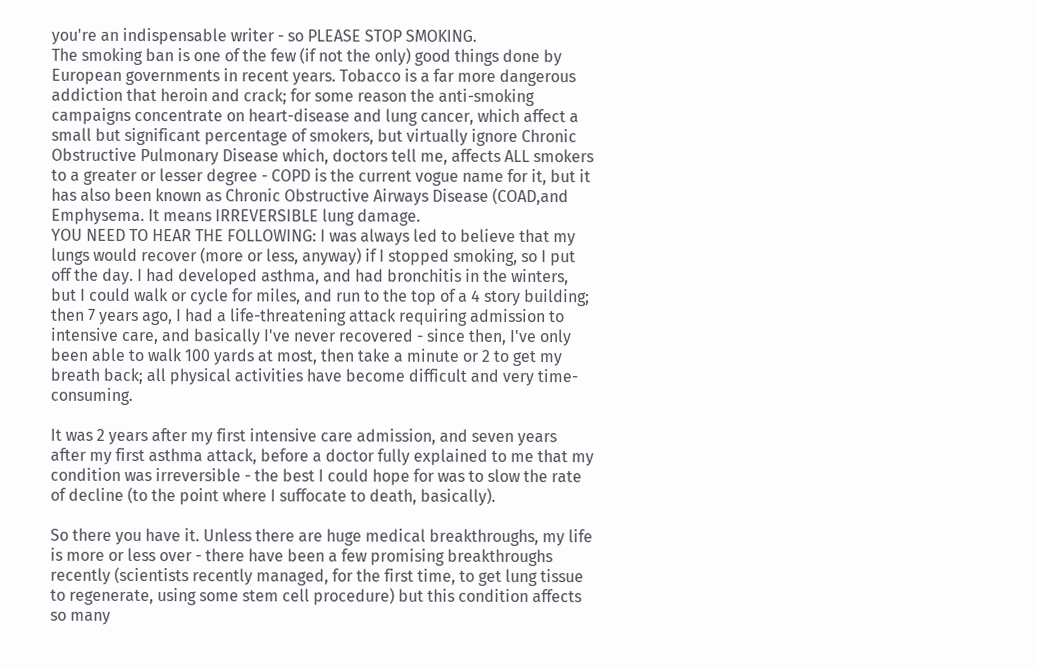you're an indispensable writer - so PLEASE STOP SMOKING.
The smoking ban is one of the few (if not the only) good things done by European governments in recent years. Tobacco is a far more dangerous addiction that heroin and crack; for some reason the anti-smoking campaigns concentrate on heart-disease and lung cancer, which affect a small but significant percentage of smokers, but virtually ignore Chronic Obstructive Pulmonary Disease which, doctors tell me, affects ALL smokers to a greater or lesser degree - COPD is the current vogue name for it, but it has also been known as Chronic Obstructive Airways Disease (COAD,and Emphysema. It means IRREVERSIBLE lung damage.
YOU NEED TO HEAR THE FOLLOWING: I was always led to believe that my lungs would recover (more or less, anyway) if I stopped smoking, so I put off the day. I had developed asthma, and had bronchitis in the winters, but I could walk or cycle for miles, and run to the top of a 4 story building; then 7 years ago, I had a life-threatening attack requiring admission to intensive care, and basically I've never recovered - since then, I've only been able to walk 100 yards at most, then take a minute or 2 to get my breath back; all physical activities have become difficult and very time-consuming.

It was 2 years after my first intensive care admission, and seven years after my first asthma attack, before a doctor fully explained to me that my condition was irreversible - the best I could hope for was to slow the rate of decline (to the point where I suffocate to death, basically).

So there you have it. Unless there are huge medical breakthroughs, my life is more or less over - there have been a few promising breakthroughs recently (scientists recently managed, for the first time, to get lung tissue to regenerate, using some stem cell procedure) but this condition affects so many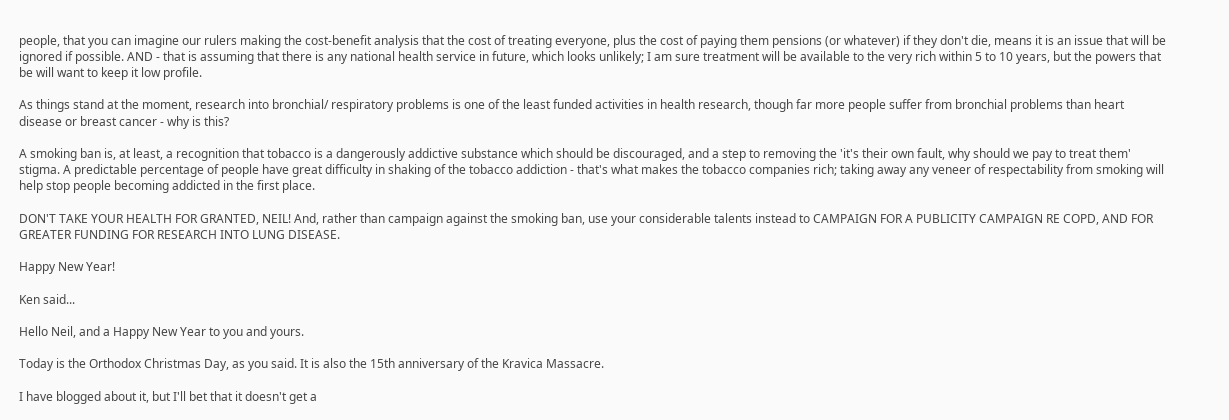people, that you can imagine our rulers making the cost-benefit analysis that the cost of treating everyone, plus the cost of paying them pensions (or whatever) if they don't die, means it is an issue that will be ignored if possible. AND - that is assuming that there is any national health service in future, which looks unlikely; I am sure treatment will be available to the very rich within 5 to 10 years, but the powers that be will want to keep it low profile.

As things stand at the moment, research into bronchial/ respiratory problems is one of the least funded activities in health research, though far more people suffer from bronchial problems than heart disease or breast cancer - why is this?

A smoking ban is, at least, a recognition that tobacco is a dangerously addictive substance which should be discouraged, and a step to removing the 'it's their own fault, why should we pay to treat them' stigma. A predictable percentage of people have great difficulty in shaking of the tobacco addiction - that's what makes the tobacco companies rich; taking away any veneer of respectability from smoking will help stop people becoming addicted in the first place.

DON'T TAKE YOUR HEALTH FOR GRANTED, NEIL! And, rather than campaign against the smoking ban, use your considerable talents instead to CAMPAIGN FOR A PUBLICITY CAMPAIGN RE COPD, AND FOR GREATER FUNDING FOR RESEARCH INTO LUNG DISEASE.

Happy New Year!

Ken said...

Hello Neil, and a Happy New Year to you and yours.

Today is the Orthodox Christmas Day, as you said. It is also the 15th anniversary of the Kravica Massacre.

I have blogged about it, but I'll bet that it doesn't get a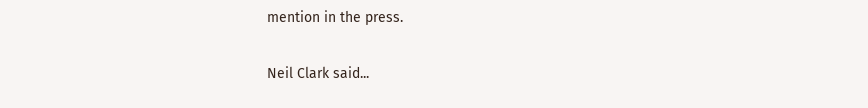mention in the press.

Neil Clark said...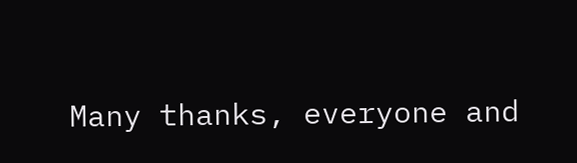Many thanks, everyone and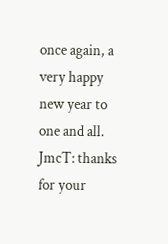once again, a very happy new year to one and all.
JmcT: thanks for your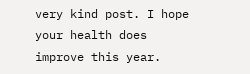very kind post. I hope your health does improve this year.